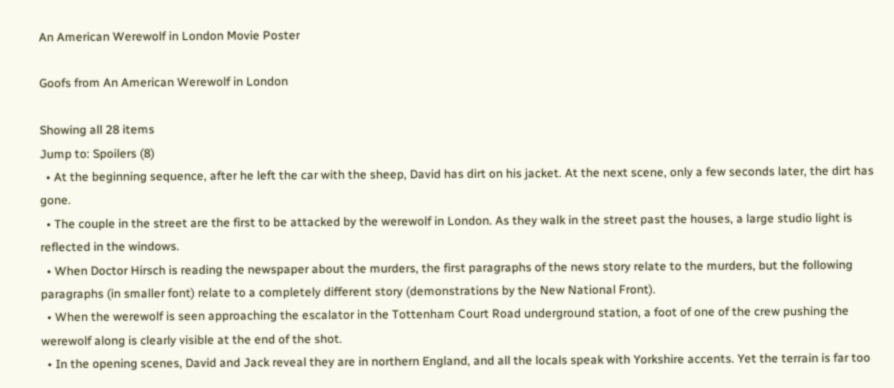An American Werewolf in London Movie Poster

Goofs from An American Werewolf in London

Showing all 28 items
Jump to: Spoilers (8)
  • At the beginning sequence, after he left the car with the sheep, David has dirt on his jacket. At the next scene, only a few seconds later, the dirt has gone.
  • The couple in the street are the first to be attacked by the werewolf in London. As they walk in the street past the houses, a large studio light is reflected in the windows.
  • When Doctor Hirsch is reading the newspaper about the murders, the first paragraphs of the news story relate to the murders, but the following paragraphs (in smaller font) relate to a completely different story (demonstrations by the New National Front).
  • When the werewolf is seen approaching the escalator in the Tottenham Court Road underground station, a foot of one of the crew pushing the werewolf along is clearly visible at the end of the shot.
  • In the opening scenes, David and Jack reveal they are in northern England, and all the locals speak with Yorkshire accents. Yet the terrain is far too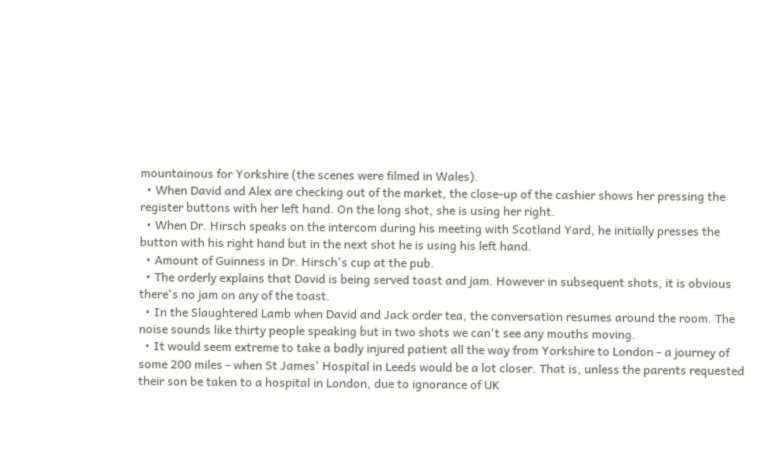mountainous for Yorkshire (the scenes were filmed in Wales).
  • When David and Alex are checking out of the market, the close-up of the cashier shows her pressing the register buttons with her left hand. On the long shot, she is using her right.
  • When Dr. Hirsch speaks on the intercom during his meeting with Scotland Yard, he initially presses the button with his right hand but in the next shot he is using his left hand.
  • Amount of Guinness in Dr. Hirsch's cup at the pub.
  • The orderly explains that David is being served toast and jam. However in subsequent shots, it is obvious there's no jam on any of the toast.
  • In the Slaughtered Lamb when David and Jack order tea, the conversation resumes around the room. The noise sounds like thirty people speaking but in two shots we can't see any mouths moving.
  • It would seem extreme to take a badly injured patient all the way from Yorkshire to London - a journey of some 200 miles - when St James' Hospital in Leeds would be a lot closer. That is, unless the parents requested their son be taken to a hospital in London, due to ignorance of UK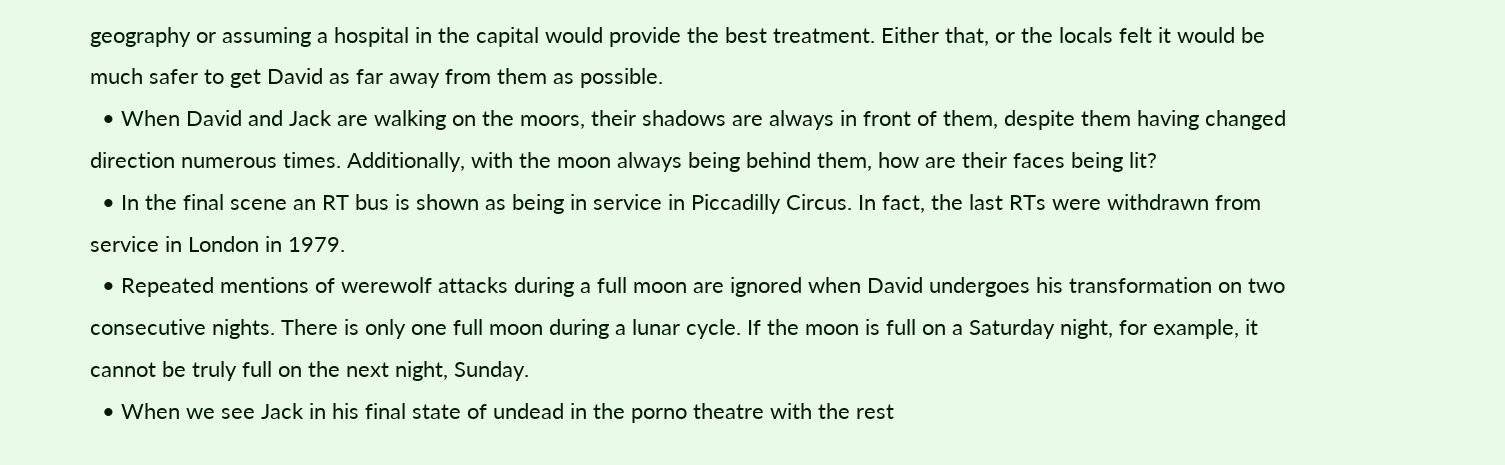geography or assuming a hospital in the capital would provide the best treatment. Either that, or the locals felt it would be much safer to get David as far away from them as possible.
  • When David and Jack are walking on the moors, their shadows are always in front of them, despite them having changed direction numerous times. Additionally, with the moon always being behind them, how are their faces being lit?
  • In the final scene an RT bus is shown as being in service in Piccadilly Circus. In fact, the last RTs were withdrawn from service in London in 1979.
  • Repeated mentions of werewolf attacks during a full moon are ignored when David undergoes his transformation on two consecutive nights. There is only one full moon during a lunar cycle. If the moon is full on a Saturday night, for example, it cannot be truly full on the next night, Sunday.
  • When we see Jack in his final state of undead in the porno theatre with the rest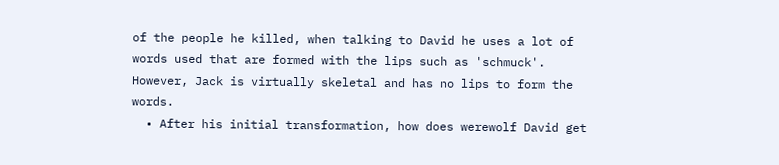of the people he killed, when talking to David he uses a lot of words used that are formed with the lips such as 'schmuck'. However, Jack is virtually skeletal and has no lips to form the words.
  • After his initial transformation, how does werewolf David get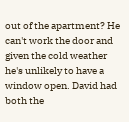out of the apartment? He can't work the door and given the cold weather he's unlikely to have a window open. David had both the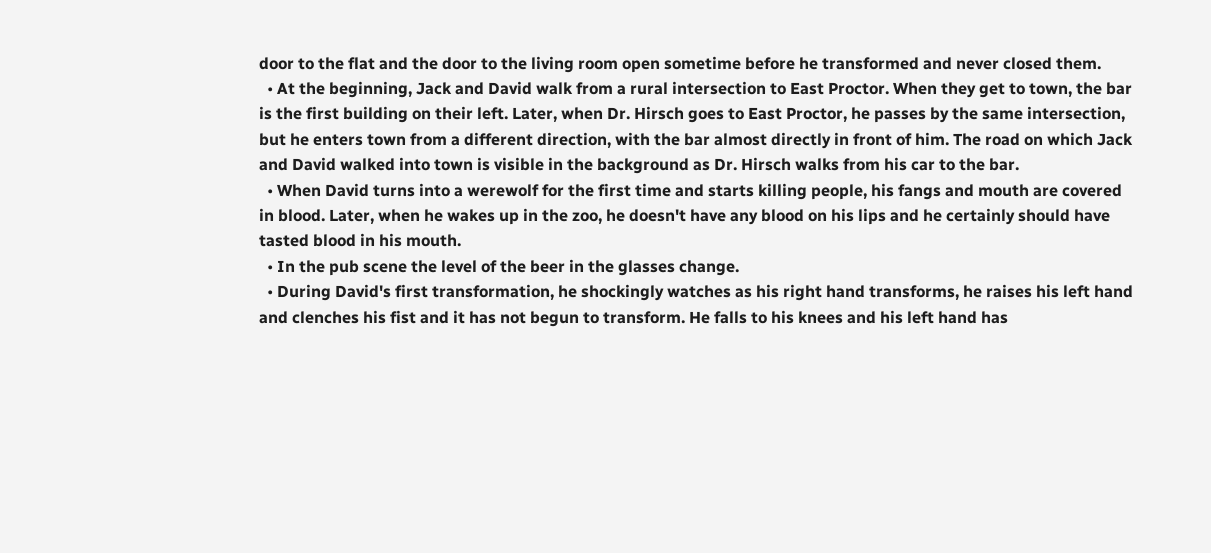door to the flat and the door to the living room open sometime before he transformed and never closed them.
  • At the beginning, Jack and David walk from a rural intersection to East Proctor. When they get to town, the bar is the first building on their left. Later, when Dr. Hirsch goes to East Proctor, he passes by the same intersection, but he enters town from a different direction, with the bar almost directly in front of him. The road on which Jack and David walked into town is visible in the background as Dr. Hirsch walks from his car to the bar.
  • When David turns into a werewolf for the first time and starts killing people, his fangs and mouth are covered in blood. Later, when he wakes up in the zoo, he doesn't have any blood on his lips and he certainly should have tasted blood in his mouth.
  • In the pub scene the level of the beer in the glasses change.
  • During David's first transformation, he shockingly watches as his right hand transforms, he raises his left hand and clenches his fist and it has not begun to transform. He falls to his knees and his left hand has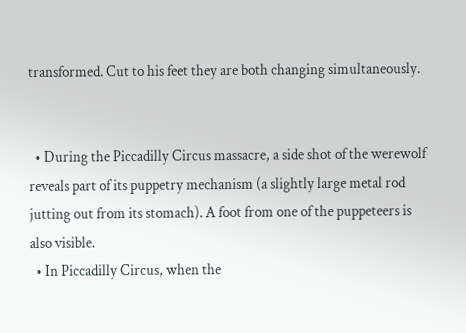transformed. Cut to his feet they are both changing simultaneously.


  • During the Piccadilly Circus massacre, a side shot of the werewolf reveals part of its puppetry mechanism (a slightly large metal rod jutting out from its stomach). A foot from one of the puppeteers is also visible.
  • In Piccadilly Circus, when the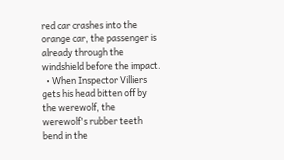red car crashes into the orange car, the passenger is already through the windshield before the impact.
  • When Inspector Villiers gets his head bitten off by the werewolf, the werewolf's rubber teeth bend in the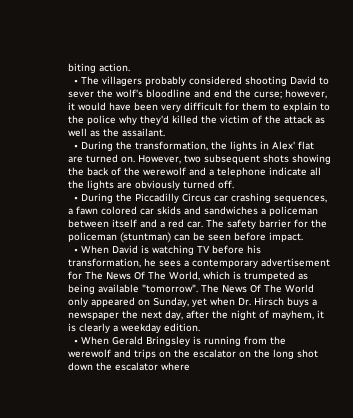biting action.
  • The villagers probably considered shooting David to sever the wolf's bloodline and end the curse; however, it would have been very difficult for them to explain to the police why they'd killed the victim of the attack as well as the assailant.
  • During the transformation, the lights in Alex' flat are turned on. However, two subsequent shots showing the back of the werewolf and a telephone indicate all the lights are obviously turned off.
  • During the Piccadilly Circus car crashing sequences, a fawn colored car skids and sandwiches a policeman between itself and a red car. The safety barrier for the policeman (stuntman) can be seen before impact.
  • When David is watching TV before his transformation, he sees a contemporary advertisement for The News Of The World, which is trumpeted as being available "tomorrow". The News Of The World only appeared on Sunday, yet when Dr. Hirsch buys a newspaper the next day, after the night of mayhem, it is clearly a weekday edition.
  • When Gerald Bringsley is running from the werewolf and trips on the escalator on the long shot down the escalator where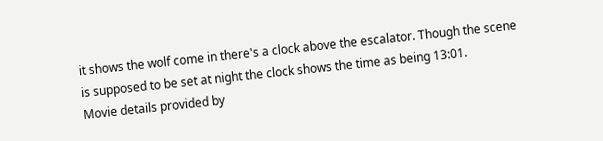it shows the wolf come in there's a clock above the escalator. Though the scene is supposed to be set at night the clock shows the time as being 13:01.
Movie details provided by